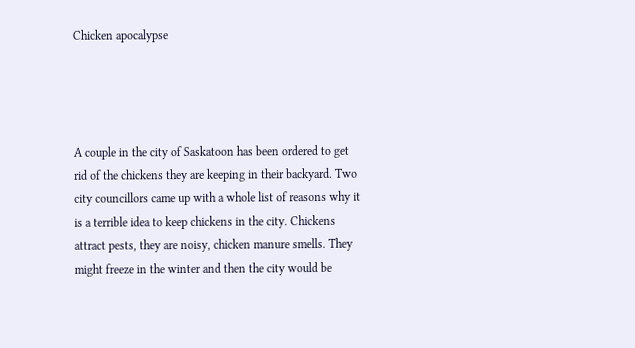Chicken apocalypse




A couple in the city of Saskatoon has been ordered to get rid of the chickens they are keeping in their backyard. Two city councillors came up with a whole list of reasons why it is a terrible idea to keep chickens in the city. Chickens attract pests, they are noisy, chicken manure smells. They might freeze in the winter and then the city would be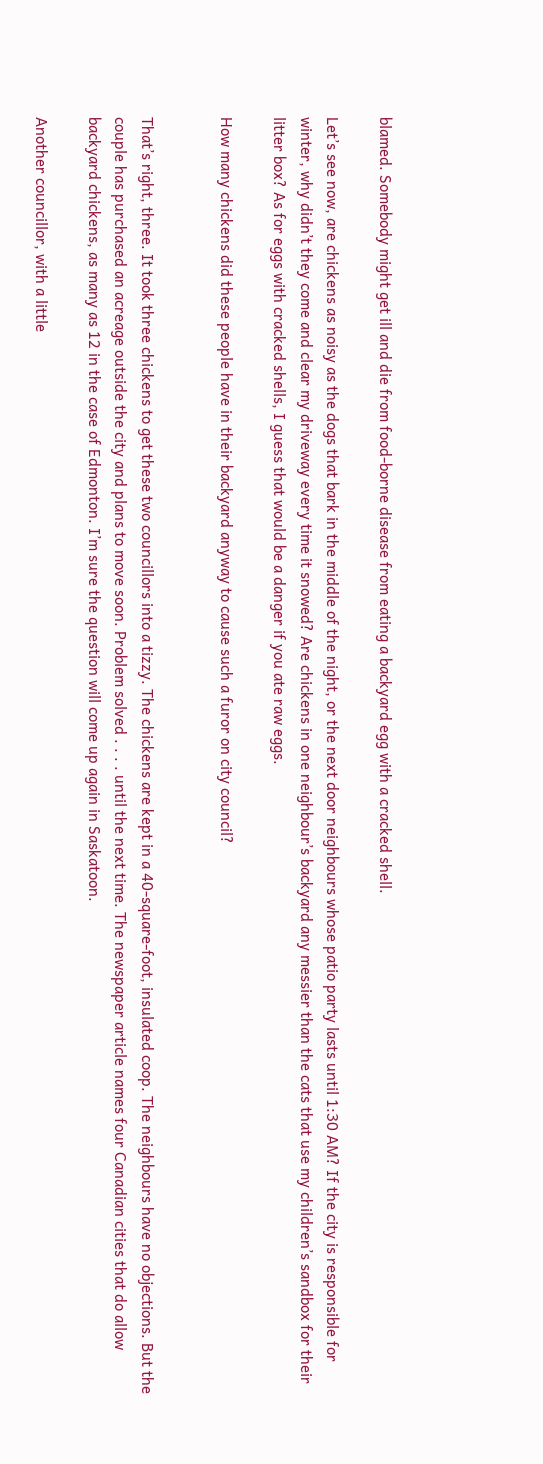blamed. Somebody might get ill and die from food-borne disease from eating a backyard egg with a cracked shell.

Let’s see now, are chickens as noisy as the dogs that bark in the middle of the night, or the next door neighbours whose patio party lasts until 1:30 AM? If the city is responsible for winter, why didn’t they come and clear my driveway every time it snowed? Are chickens in one neighbour’s backyard any messier than the cats that use my children’s sandbox for their litter box? As for eggs with cracked shells, I guess that would be a danger if you ate raw eggs.

How many chickens did these people have in their backyard anyway to cause such a furor on city council?


That’s right, three. It took three chickens to get these two councillors into a tizzy. The chickens are kept in a 40-square-foot, insulated coop. The neighbours have no objections. But the couple has purchased an acreage outside the city and plans to move soon. Problem solved . . . . until the next time. The newspaper article names four Canadian cities that do allow backyard chickens, as many as 12 in the case of Edmonton. I’m sure the question will come up again in Saskatoon.

Another councillor, with a little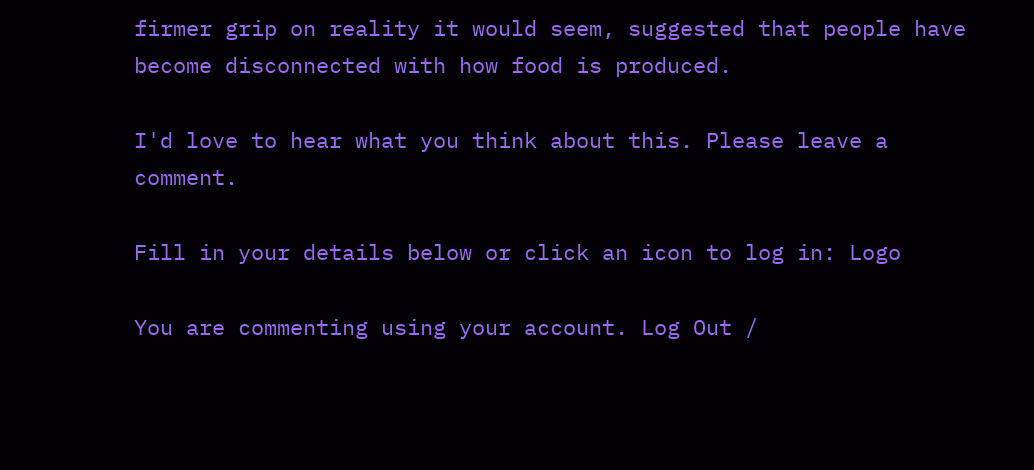firmer grip on reality it would seem, suggested that people have become disconnected with how food is produced.

I'd love to hear what you think about this. Please leave a comment.

Fill in your details below or click an icon to log in: Logo

You are commenting using your account. Log Out /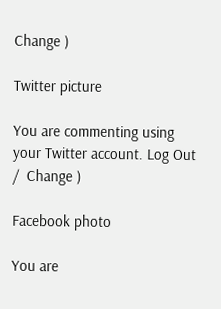Change )

Twitter picture

You are commenting using your Twitter account. Log Out /  Change )

Facebook photo

You are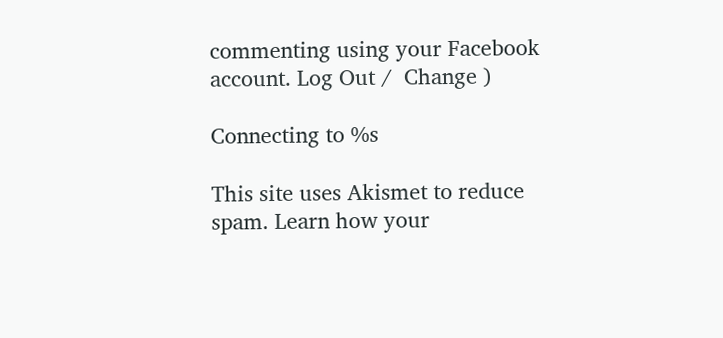commenting using your Facebook account. Log Out /  Change )

Connecting to %s

This site uses Akismet to reduce spam. Learn how your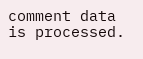comment data is processed.